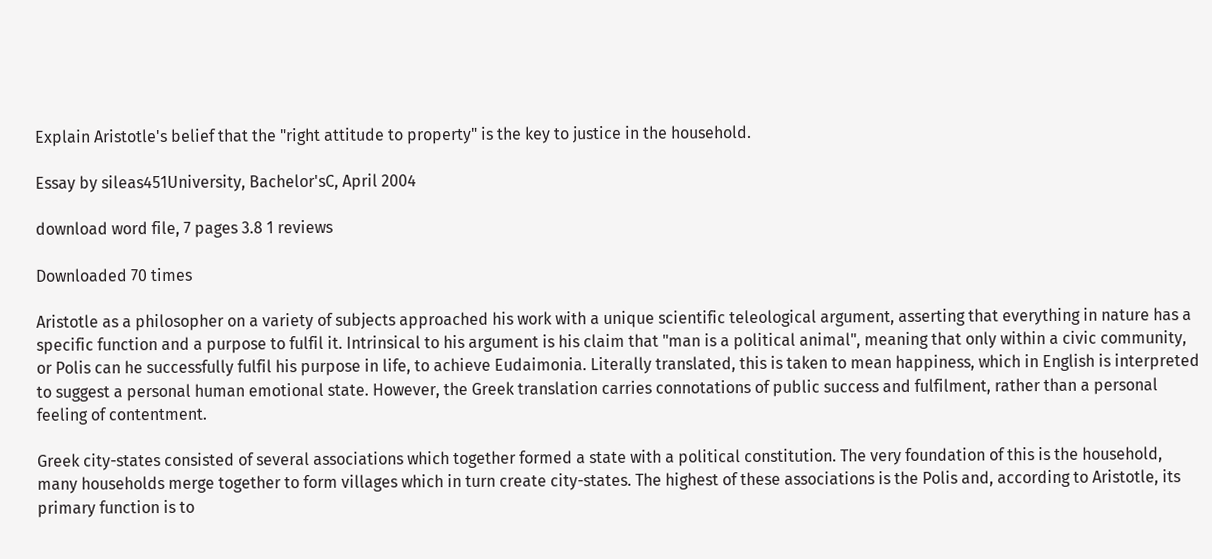Explain Aristotle's belief that the "right attitude to property" is the key to justice in the household.

Essay by sileas451University, Bachelor'sC, April 2004

download word file, 7 pages 3.8 1 reviews

Downloaded 70 times

Aristotle as a philosopher on a variety of subjects approached his work with a unique scientific teleological argument, asserting that everything in nature has a specific function and a purpose to fulfil it. Intrinsical to his argument is his claim that "man is a political animal", meaning that only within a civic community, or Polis can he successfully fulfil his purpose in life, to achieve Eudaimonia. Literally translated, this is taken to mean happiness, which in English is interpreted to suggest a personal human emotional state. However, the Greek translation carries connotations of public success and fulfilment, rather than a personal feeling of contentment.

Greek city-states consisted of several associations which together formed a state with a political constitution. The very foundation of this is the household, many households merge together to form villages which in turn create city-states. The highest of these associations is the Polis and, according to Aristotle, its primary function is to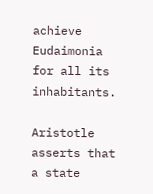achieve Eudaimonia for all its inhabitants.

Aristotle asserts that a state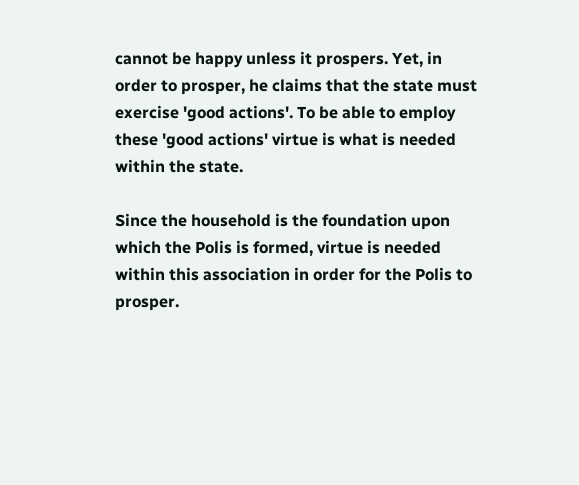cannot be happy unless it prospers. Yet, in order to prosper, he claims that the state must exercise 'good actions'. To be able to employ these 'good actions' virtue is what is needed within the state.

Since the household is the foundation upon which the Polis is formed, virtue is needed within this association in order for the Polis to prosper.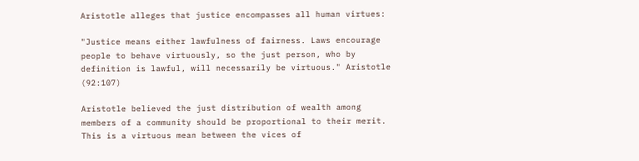Aristotle alleges that justice encompasses all human virtues:

"Justice means either lawfulness of fairness. Laws encourage people to behave virtuously, so the just person, who by definition is lawful, will necessarily be virtuous." Aristotle (92:107)

Aristotle believed the just distribution of wealth among members of a community should be proportional to their merit. This is a virtuous mean between the vices of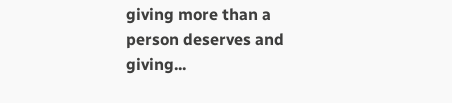giving more than a person deserves and giving...